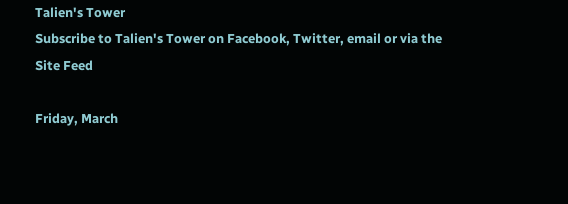Talien's Tower
Subscribe to Talien's Tower on Facebook, Twitter, email or via the Site Feed

Friday, March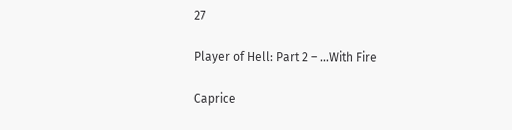27

Player of Hell: Part 2 – …With Fire

Caprice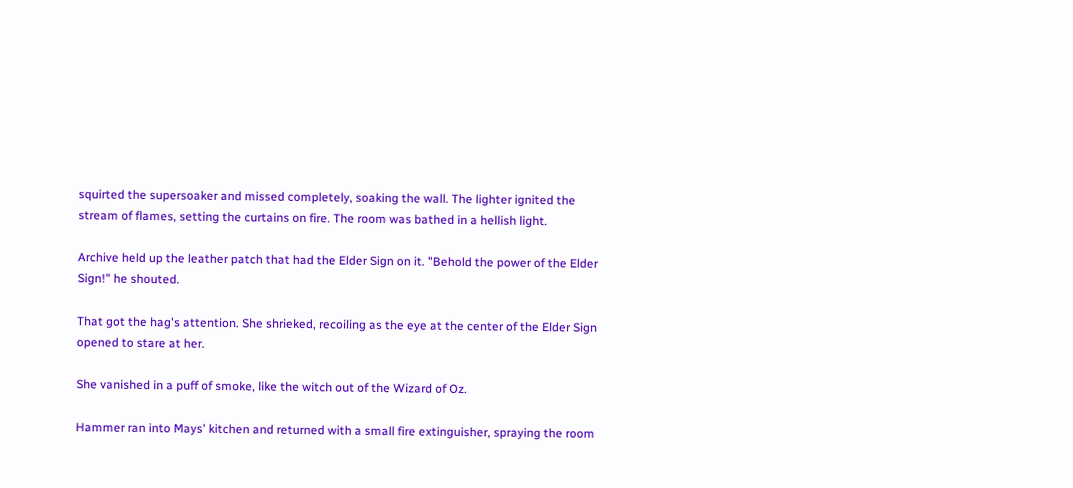squirted the supersoaker and missed completely, soaking the wall. The lighter ignited the stream of flames, setting the curtains on fire. The room was bathed in a hellish light.

Archive held up the leather patch that had the Elder Sign on it. "Behold the power of the Elder Sign!" he shouted.

That got the hag's attention. She shrieked, recoiling as the eye at the center of the Elder Sign opened to stare at her.

She vanished in a puff of smoke, like the witch out of the Wizard of Oz.

Hammer ran into Mays' kitchen and returned with a small fire extinguisher, spraying the room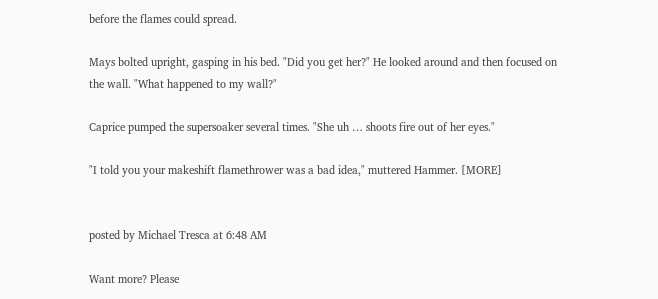before the flames could spread.

Mays bolted upright, gasping in his bed. "Did you get her?" He looked around and then focused on the wall. "What happened to my wall?"

Caprice pumped the supersoaker several times. "She uh … shoots fire out of her eyes."

"I told you your makeshift flamethrower was a bad idea," muttered Hammer. [MORE]


posted by Michael Tresca at 6:48 AM

Want more? Please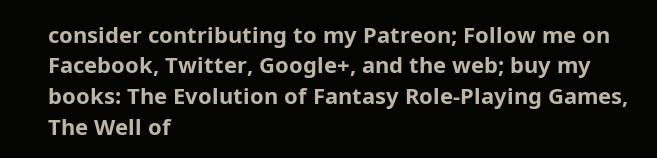consider contributing to my Patreon; Follow me on Facebook, Twitter, Google+, and the web; buy my books: The Evolution of Fantasy Role-Playing Games, The Well of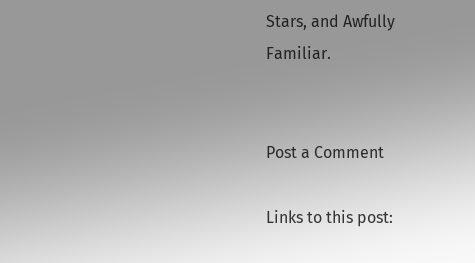Stars, and Awfully Familiar.


Post a Comment

Links to this post: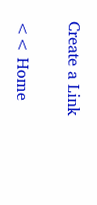Create a Link

<< Home